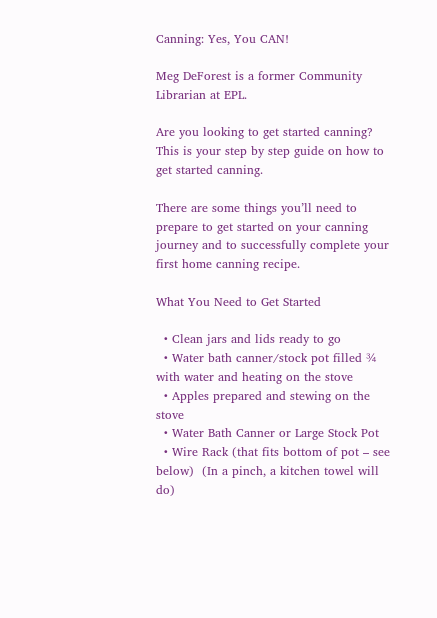Canning: Yes, You CAN!

Meg DeForest is a former Community Librarian at EPL.

Are you looking to get started canning? This is your step by step guide on how to get started canning.

There are some things you’ll need to prepare to get started on your canning journey and to successfully complete your first home canning recipe.

What You Need to Get Started

  • Clean jars and lids ready to go
  • Water bath canner/stock pot filled ¾ with water and heating on the stove
  • Apples prepared and stewing on the stove
  • Water Bath Canner or Large Stock Pot
  • Wire Rack (that fits bottom of pot – see below)  (In a pinch, a kitchen towel will do)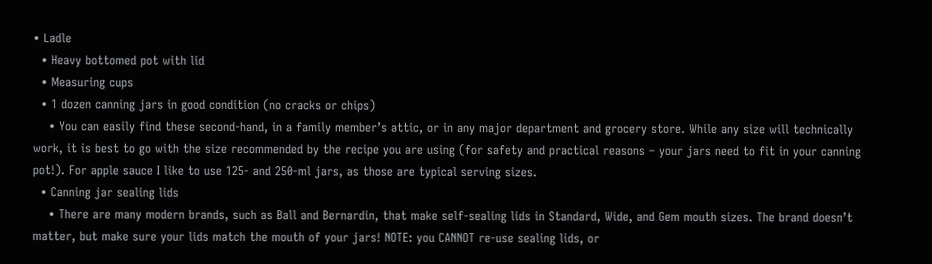• Ladle
  • Heavy bottomed pot with lid
  • Measuring cups
  • 1 dozen canning jars in good condition (no cracks or chips)
    • You can easily find these second-hand, in a family member’s attic, or in any major department and grocery store. While any size will technically work, it is best to go with the size recommended by the recipe you are using (for safety and practical reasons – your jars need to fit in your canning pot!). For apple sauce I like to use 125- and 250-ml jars, as those are typical serving sizes.
  • Canning jar sealing lids
    • There are many modern brands, such as Ball and Bernardin, that make self-sealing lids in Standard, Wide, and Gem mouth sizes. The brand doesn’t matter, but make sure your lids match the mouth of your jars! NOTE: you CANNOT re-use sealing lids, or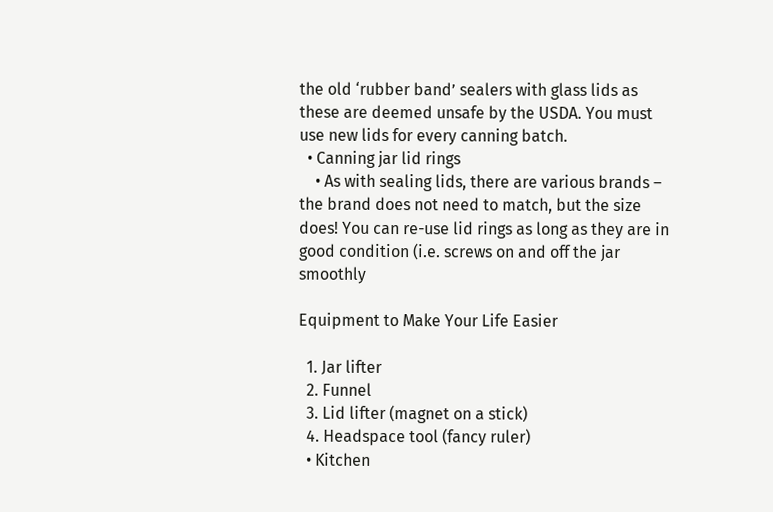the old ‘rubber band’ sealers with glass lids as these are deemed unsafe by the USDA. You must use new lids for every canning batch.
  • Canning jar lid rings
    • As with sealing lids, there are various brands – the brand does not need to match, but the size does! You can re-use lid rings as long as they are in good condition (i.e. screws on and off the jar smoothly

Equipment to Make Your Life Easier

  1. Jar lifter
  2. Funnel
  3. Lid lifter (magnet on a stick)
  4. Headspace tool (fancy ruler)
  • Kitchen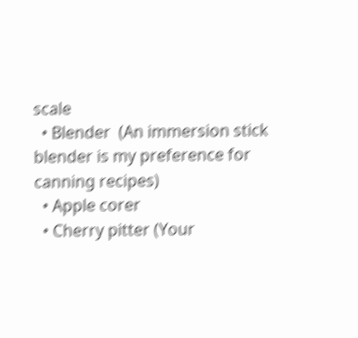scale
  • Blender  (An immersion stick blender is my preference for canning recipes)
  • Apple corer
  • Cherry pitter (Your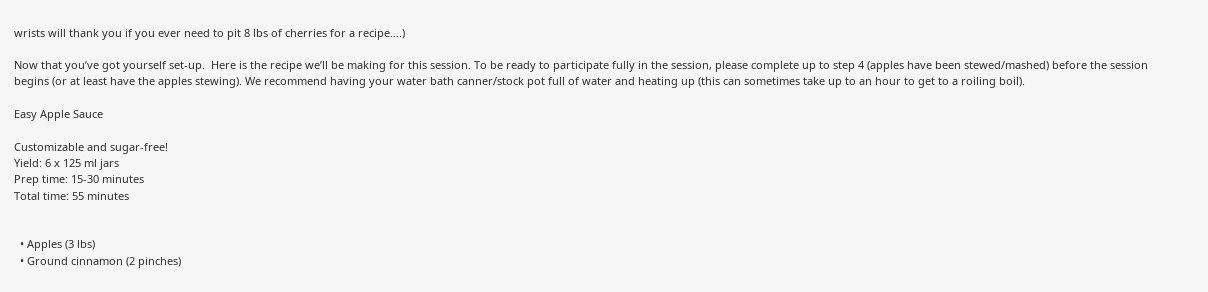wrists will thank you if you ever need to pit 8 lbs of cherries for a recipe….)

Now that you’ve got yourself set-up.  Here is the recipe we’ll be making for this session. To be ready to participate fully in the session, please complete up to step 4 (apples have been stewed/mashed) before the session begins (or at least have the apples stewing). We recommend having your water bath canner/stock pot full of water and heating up (this can sometimes take up to an hour to get to a roiling boil).

Easy Apple Sauce

Customizable and sugar-free!
Yield: 6 x 125 ml jars
Prep time: 15-30 minutes
Total time: 55 minutes


  • Apples (3 lbs)
  • Ground cinnamon (2 pinches)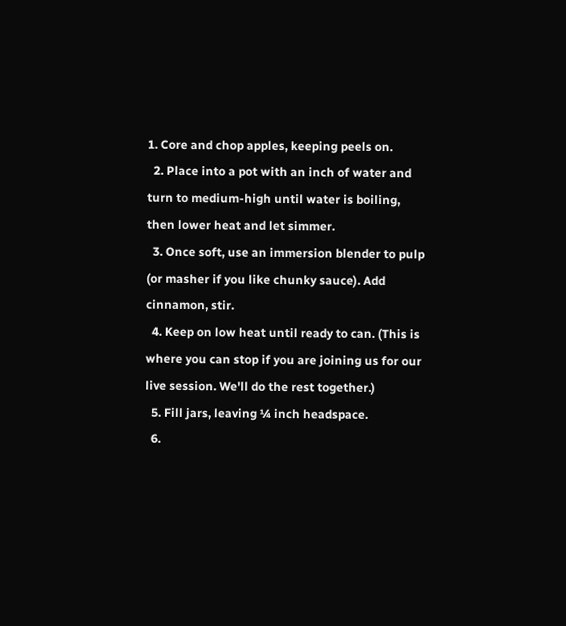1. Core and chop apples, keeping peels on.
  2. Place into a pot with an inch of water and turn to medium-high until water is boiling, then lower heat and let simmer.
  3. Once soft, use an immersion blender to pulp (or masher if you like chunky sauce). Add cinnamon, stir.
  4. Keep on low heat until ready to can. (This is where you can stop if you are joining us for our live session. We'll do the rest together.)
  5. Fill jars, leaving ¼ inch headspace.
  6.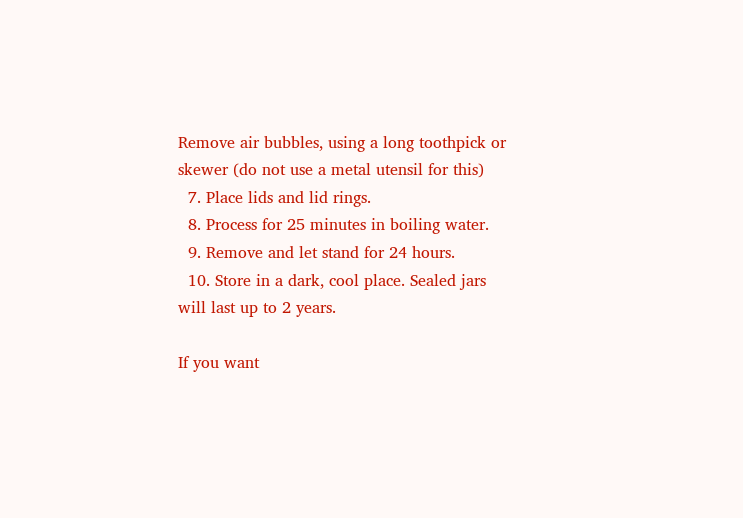Remove air bubbles, using a long toothpick or skewer (do not use a metal utensil for this)
  7. Place lids and lid rings.
  8. Process for 25 minutes in boiling water.
  9. Remove and let stand for 24 hours.
  10. Store in a dark, cool place. Sealed jars will last up to 2 years.

If you want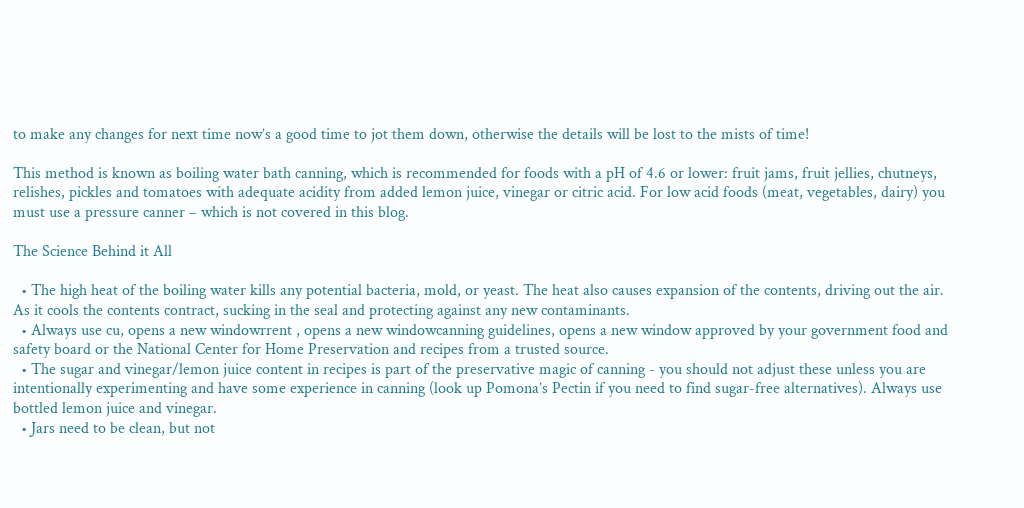to make any changes for next time now’s a good time to jot them down, otherwise the details will be lost to the mists of time!

This method is known as boiling water bath canning, which is recommended for foods with a pH of 4.6 or lower: fruit jams, fruit jellies, chutneys, relishes, pickles and tomatoes with adequate acidity from added lemon juice, vinegar or citric acid. For low acid foods (meat, vegetables, dairy) you must use a pressure canner – which is not covered in this blog.

The Science Behind it All

  • The high heat of the boiling water kills any potential bacteria, mold, or yeast. The heat also causes expansion of the contents, driving out the air. As it cools the contents contract, sucking in the seal and protecting against any new contaminants.
  • Always use cu, opens a new windowrrent , opens a new windowcanning guidelines, opens a new window approved by your government food and safety board or the National Center for Home Preservation and recipes from a trusted source.
  • The sugar and vinegar/lemon juice content in recipes is part of the preservative magic of canning - you should not adjust these unless you are intentionally experimenting and have some experience in canning (look up Pomona’s Pectin if you need to find sugar-free alternatives). Always use bottled lemon juice and vinegar.
  • Jars need to be clean, but not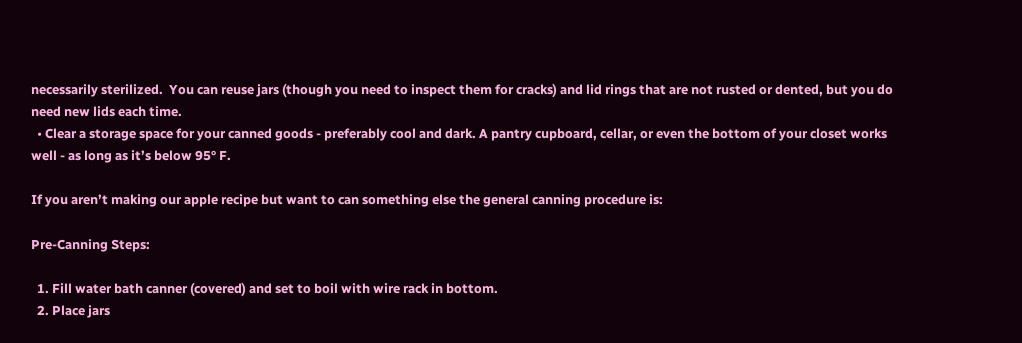necessarily sterilized.  You can reuse jars (though you need to inspect them for cracks) and lid rings that are not rusted or dented, but you do need new lids each time.
  • Clear a storage space for your canned goods - preferably cool and dark. A pantry cupboard, cellar, or even the bottom of your closet works well - as long as it’s below 95° F.

If you aren’t making our apple recipe but want to can something else the general canning procedure is:

Pre-Canning Steps:

  1. Fill water bath canner (covered) and set to boil with wire rack in bottom.
  2. Place jars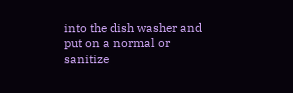into the dish washer and put on a normal or sanitize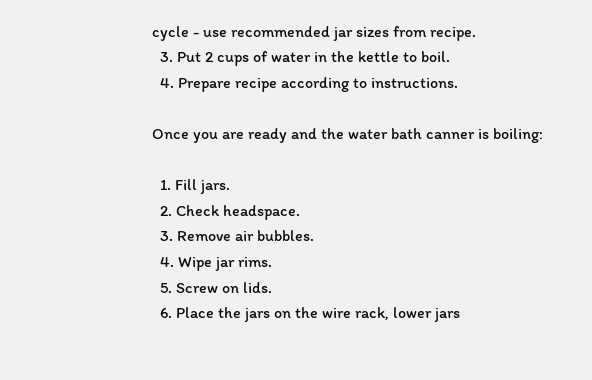cycle - use recommended jar sizes from recipe.
  3. Put 2 cups of water in the kettle to boil.
  4. Prepare recipe according to instructions.

Once you are ready and the water bath canner is boiling:

  1. Fill jars.
  2. Check headspace.
  3. Remove air bubbles.
  4. Wipe jar rims.
  5. Screw on lids.
  6. Place the jars on the wire rack, lower jars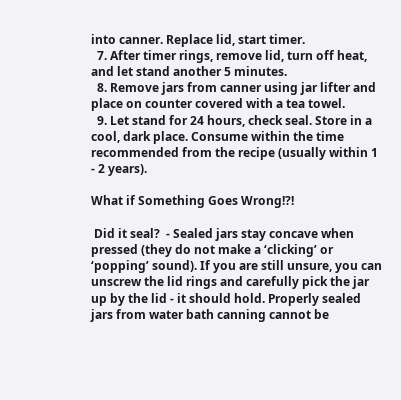into canner. Replace lid, start timer.
  7. After timer rings, remove lid, turn off heat, and let stand another 5 minutes.
  8. Remove jars from canner using jar lifter and place on counter covered with a tea towel.
  9. Let stand for 24 hours, check seal. Store in a cool, dark place. Consume within the time recommended from the recipe (usually within 1 - 2 years).

What if Something Goes Wrong!?!

 Did it seal?  - Sealed jars stay concave when pressed (they do not make a ‘clicking’ or ‘popping’ sound). If you are still unsure, you can unscrew the lid rings and carefully pick the jar up by the lid - it should hold. Properly sealed jars from water bath canning cannot be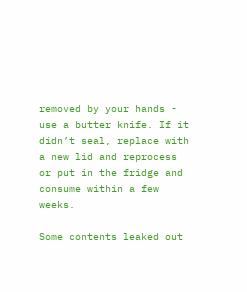removed by your hands - use a butter knife. If it didn’t seal, replace with a new lid and reprocess or put in the fridge and consume within a few weeks.

Some contents leaked out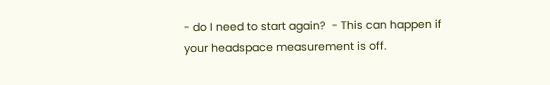- do I need to start again?  - This can happen if your headspace measurement is off.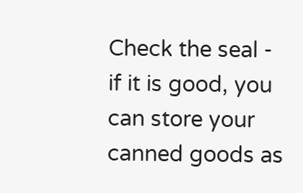Check the seal - if it is good, you can store your canned goods as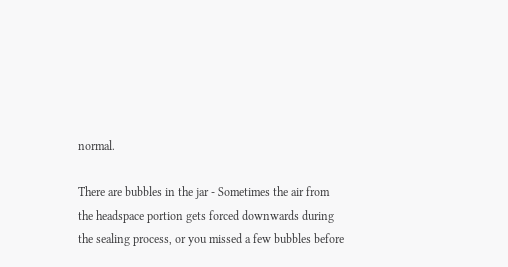normal.

There are bubbles in the jar - Sometimes the air from the headspace portion gets forced downwards during the sealing process, or you missed a few bubbles before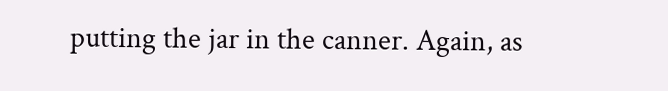putting the jar in the canner. Again, as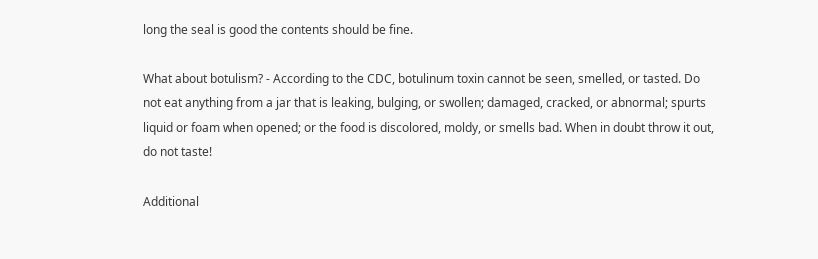long the seal is good the contents should be fine.

What about botulism? - According to the CDC, botulinum toxin cannot be seen, smelled, or tasted. Do not eat anything from a jar that is leaking, bulging, or swollen; damaged, cracked, or abnormal; spurts liquid or foam when opened; or the food is discolored, moldy, or smells bad. When in doubt throw it out, do not taste!

Additional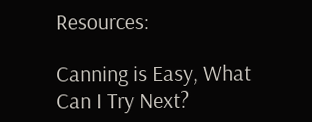Resources:

Canning is Easy, What Can I Try Next?